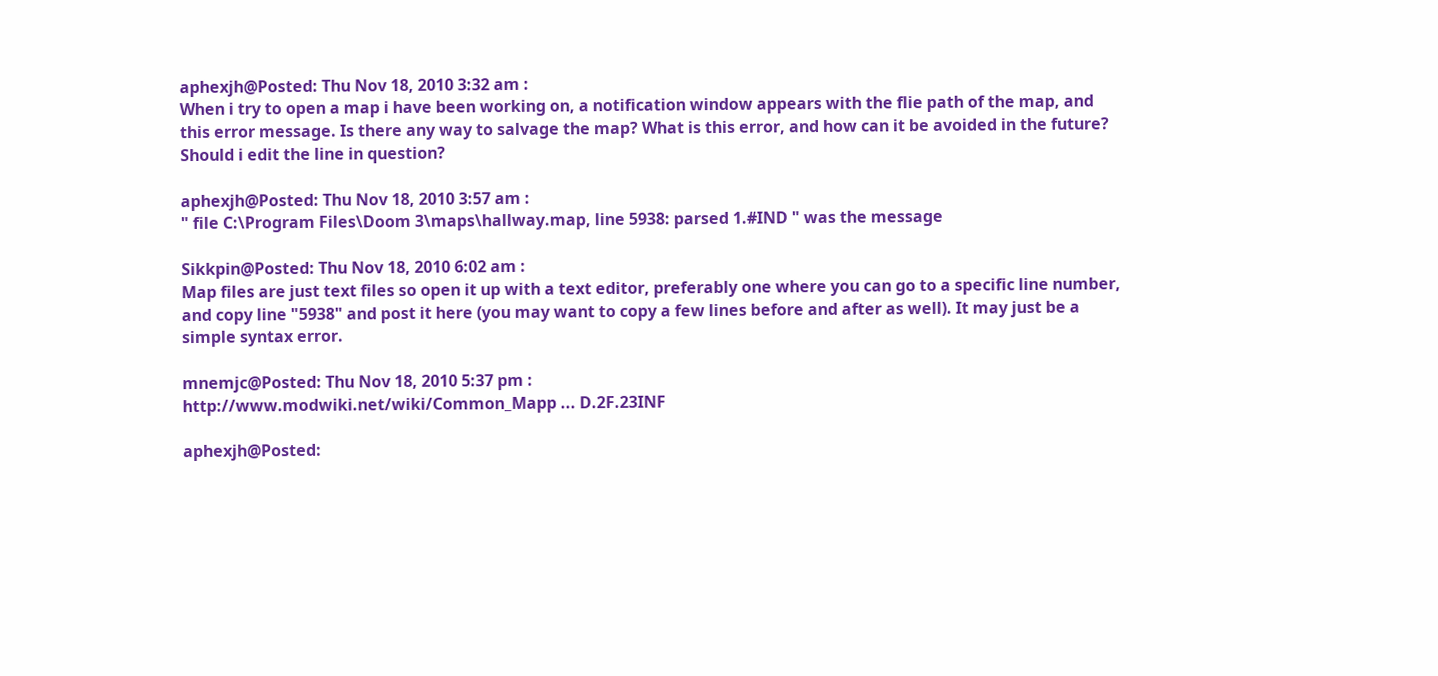aphexjh@Posted: Thu Nov 18, 2010 3:32 am :
When i try to open a map i have been working on, a notification window appears with the flie path of the map, and this error message. Is there any way to salvage the map? What is this error, and how can it be avoided in the future?
Should i edit the line in question?

aphexjh@Posted: Thu Nov 18, 2010 3:57 am :
" file C:\Program Files\Doom 3\maps\hallway.map, line 5938: parsed 1.#IND " was the message

Sikkpin@Posted: Thu Nov 18, 2010 6:02 am :
Map files are just text files so open it up with a text editor, preferably one where you can go to a specific line number, and copy line "5938" and post it here (you may want to copy a few lines before and after as well). It may just be a simple syntax error.

mnemjc@Posted: Thu Nov 18, 2010 5:37 pm :
http://www.modwiki.net/wiki/Common_Mapp ... D.2F.23INF

aphexjh@Posted: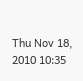Thu Nov 18, 2010 10:35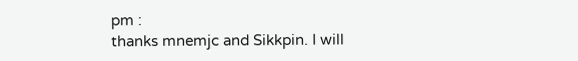pm :
thanks mnemjc and Sikkpin. I will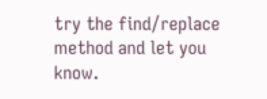try the find/replace method and let you know.